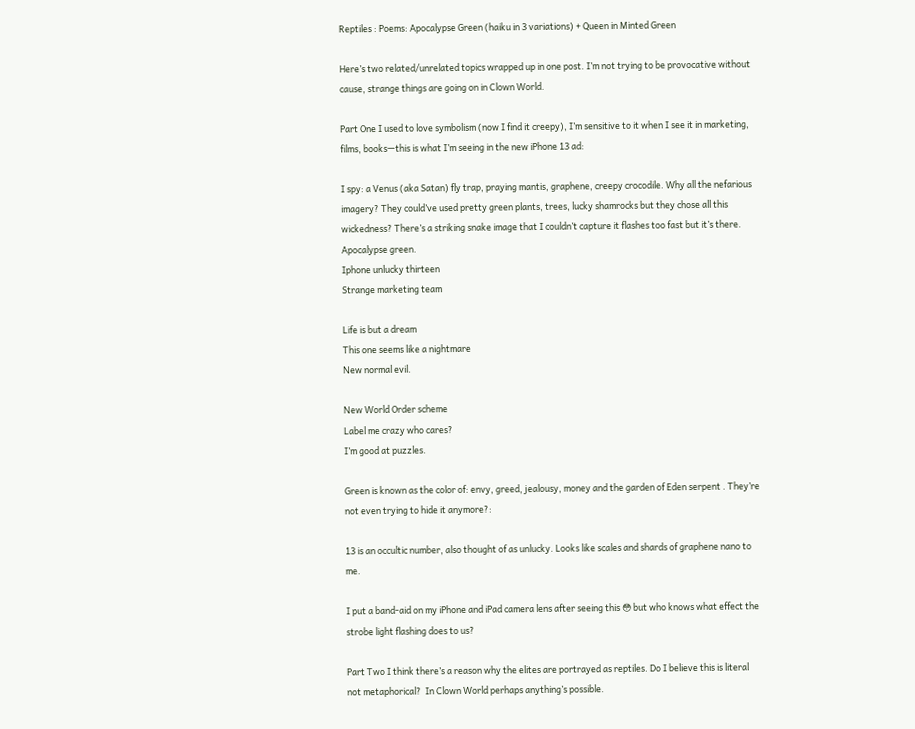Reptiles : Poems: Apocalypse Green (haiku in 3 variations) + Queen in Minted Green

Here’s two related/unrelated topics wrapped up in one post. I’m not trying to be provocative without cause, strange things are going on in Clown World.

Part One I used to love symbolism (now I find it creepy), I’m sensitive to it when I see it in marketing, films, books—this is what I’m seeing in the new iPhone 13 ad:

I spy: a Venus (aka Satan) fly trap, praying mantis, graphene, creepy crocodile. Why all the nefarious imagery? They could’ve used pretty green plants, trees, lucky shamrocks but they chose all this wickedness? There’s a striking snake image that I couldn’t capture it flashes too fast but it’s there.
Apocalypse green.
Iphone unlucky thirteen
Strange marketing team

Life is but a dream
This one seems like a nightmare
New normal evil.

New World Order scheme
Label me crazy who cares?
I’m good at puzzles.

Green is known as the color of: envy, greed, jealousy, money and the garden of Eden serpent . They’re not even trying to hide it anymore?:

13 is an occultic number, also thought of as unlucky. Looks like scales and shards of graphene nano to me.

I put a band-aid on my iPhone and iPad camera lens after seeing this 😳 but who knows what effect the strobe light flashing does to us?

Part Two I think there’s a reason why the elites are portrayed as reptiles. Do I believe this is literal not metaphorical?  In Clown World perhaps anything’s possible.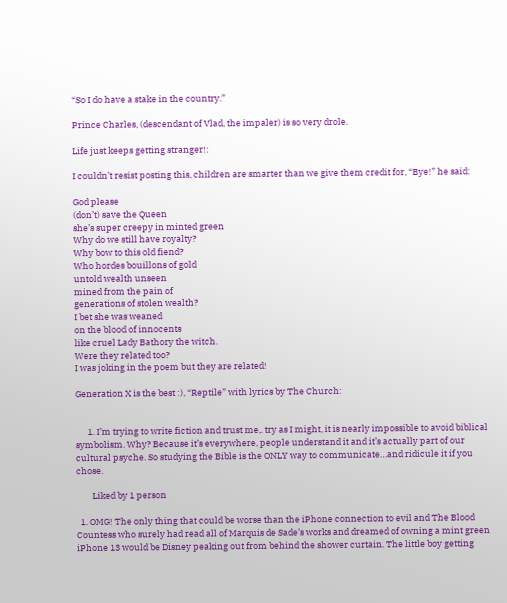“So I do have a stake in the country.”

Prince Charles, (descendant of Vlad, the impaler) is so very drole.

Life just keeps getting stranger!:

I couldn’t resist posting this, children are smarter than we give them credit for, “Bye!” he said:

God please
(don’t) save the Queen
she’s super creepy in minted green
Why do we still have royalty?
Why bow to this old fiend?
Who hordes bouillons of gold
untold wealth unseen
mined from the pain of
generations of stolen wealth?
I bet she was weaned
on the blood of innocents
like cruel Lady Bathory the witch.
Were they related too?
I was joking in the poem but they are related!

Generation X is the best :), “Reptile” with lyrics by The Church:


      1. I’m trying to write fiction and trust me,. try as I might, it is nearly impossible to avoid biblical symbolism. Why? Because it’s everywhere, people understand it and it’s actually part of our cultural psyche. So studying the Bible is the ONLY way to communicate…and ridicule it if you chose.

        Liked by 1 person

  1. OMG! The only thing that could be worse than the iPhone connection to evil and The Blood Countess who surely had read all of Marquis de Sade’s works and dreamed of owning a mint green iPhone 13 would be Disney peaking out from behind the shower curtain. The little boy getting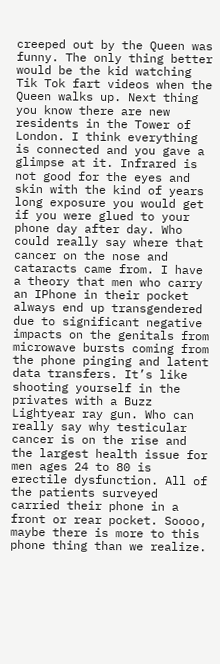creeped out by the Queen was funny. The only thing better would be the kid watching Tik Tok fart videos when the Queen walks up. Next thing you know there are new residents in the Tower of London. I think everything is connected and you gave a glimpse at it. Infrared is not good for the eyes and skin with the kind of years long exposure you would get if you were glued to your phone day after day. Who could really say where that cancer on the nose and cataracts came from. I have a theory that men who carry an IPhone in their pocket always end up transgendered due to significant negative impacts on the genitals from microwave bursts coming from the phone pinging and latent data transfers. It’s like shooting yourself in the privates with a Buzz Lightyear ray gun. Who can really say why testicular cancer is on the rise and the largest health issue for men ages 24 to 80 is erectile dysfunction. All of the patients surveyed carried their phone in a front or rear pocket. Soooo, maybe there is more to this phone thing than we realize.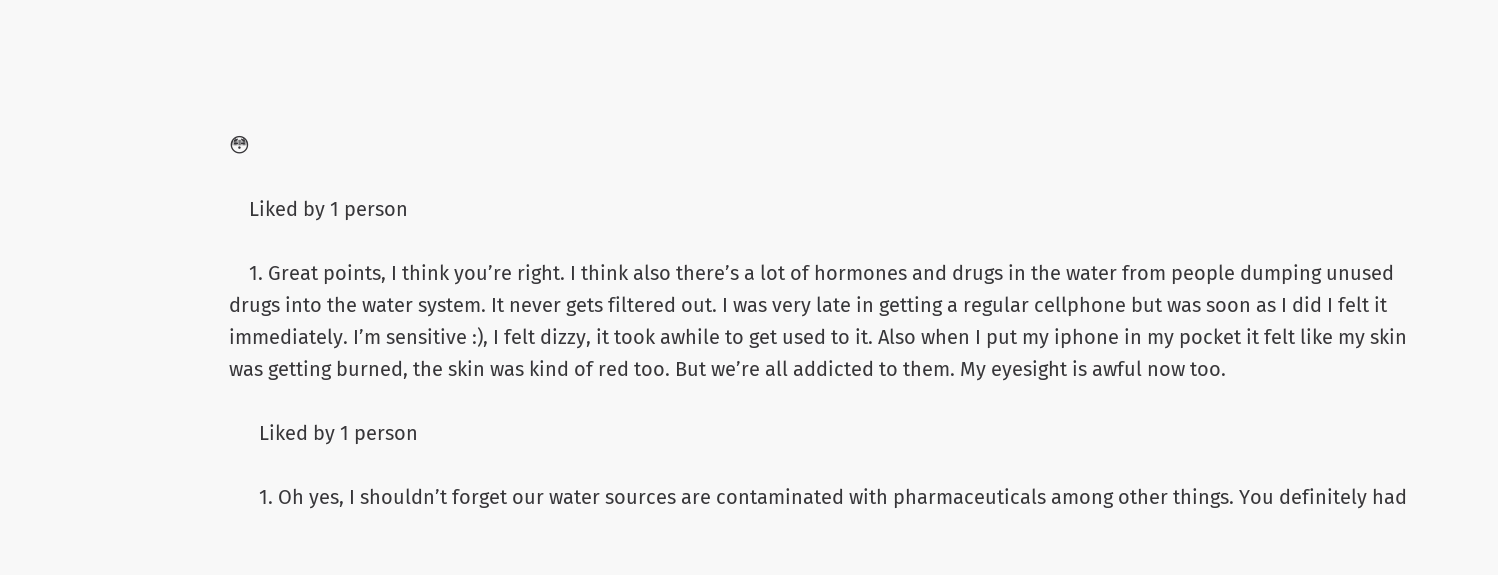😳

    Liked by 1 person

    1. Great points, I think you’re right. I think also there’s a lot of hormones and drugs in the water from people dumping unused drugs into the water system. It never gets filtered out. I was very late in getting a regular cellphone but was soon as I did I felt it immediately. I’m sensitive :), I felt dizzy, it took awhile to get used to it. Also when I put my iphone in my pocket it felt like my skin was getting burned, the skin was kind of red too. But we’re all addicted to them. My eyesight is awful now too.

      Liked by 1 person

      1. Oh yes, I shouldn’t forget our water sources are contaminated with pharmaceuticals among other things. You definitely had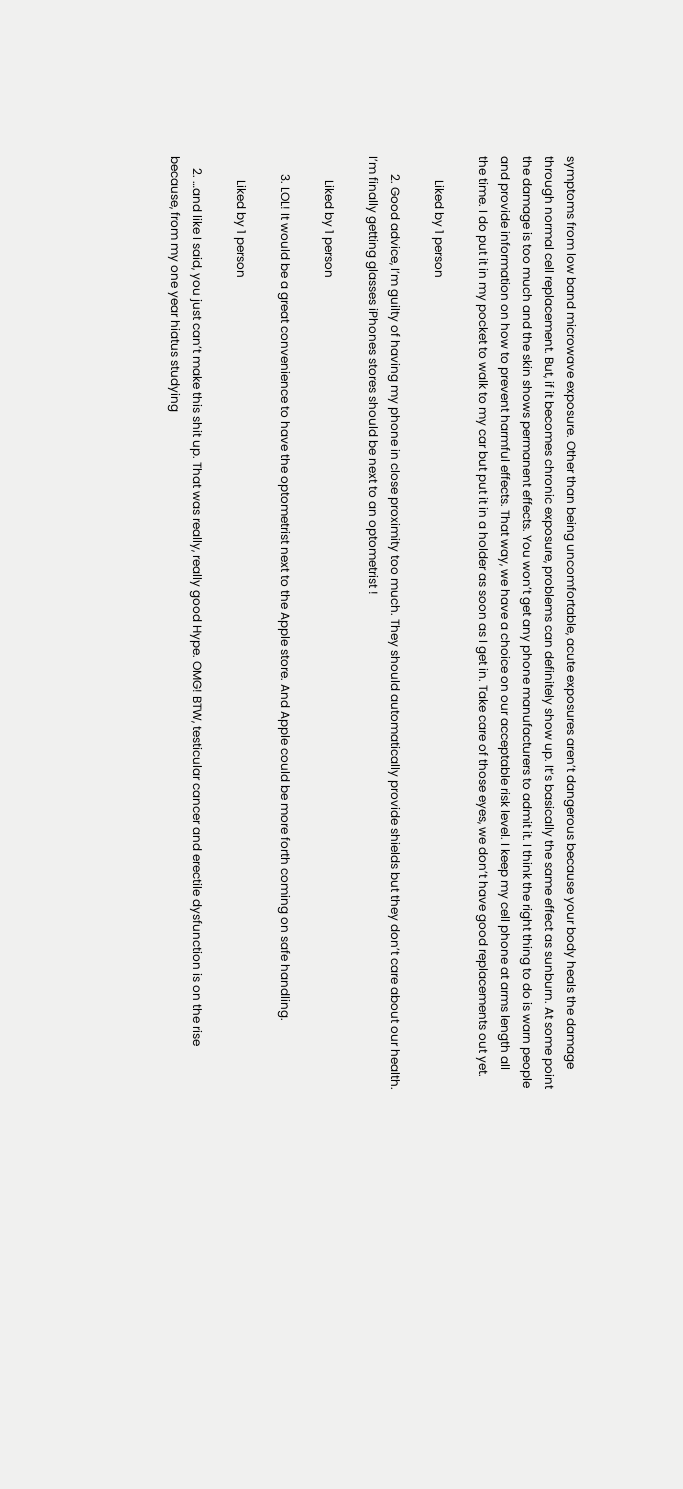symptoms from low band microwave exposure. Other than being uncomfortable, acute exposures aren’t dangerous because your body heals the damage through normal cell replacement. But, if it becomes chronic exposure, problems can definitely show up. It’s basically the same effect as sunburn. At some point the damage is too much and the skin shows permanent effects. You won’t get any phone manufacturers to admit it. I think the right thing to do is warn people and provide information on how to prevent harmful effects. That way, we have a choice on our acceptable risk level. I keep my cell phone at arms length all the time. I do put it in my pocket to walk to my car but put it in a holder as soon as I get in. Take care of those eyes, we don’t have good replacements out yet.

        Liked by 1 person

      2. Good advice, I’m guilty of having my phone in close proximity too much. They should automatically provide shields but they don’t care about our health. I’m finally getting glasses iPhones stores should be next to an optometrist !

        Liked by 1 person

      3. LOL! It would be a great convenience to have the optometrist next to the Apple store. And Apple could be more forth coming on safe handling.

        Liked by 1 person

    2. …and like I said, you just can’t make this shit up. That was really, really good Hype. OMG! BTW, testicular cancer and erectile dysfunction is on the rise because, from my one year hiatus studying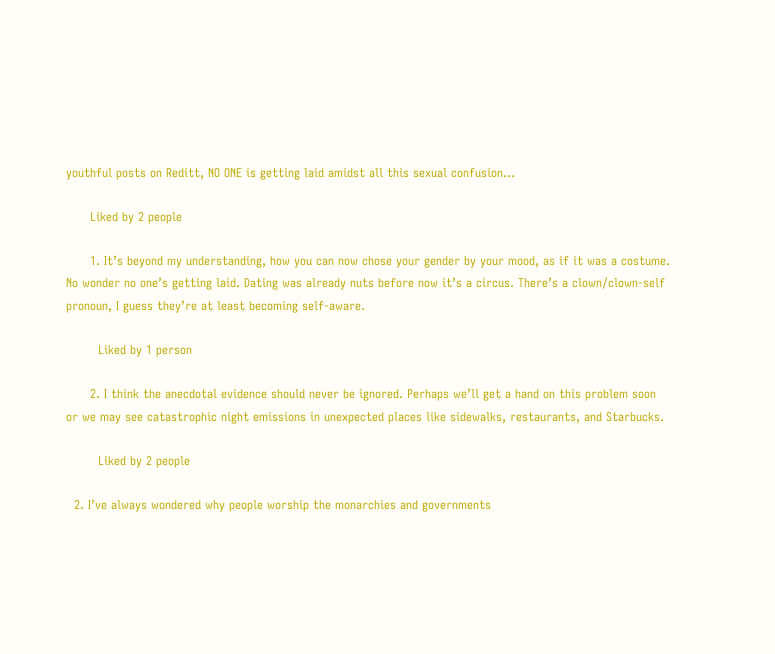youthful posts on Reditt, NO ONE is getting laid amidst all this sexual confusion…

      Liked by 2 people

      1. It’s beyond my understanding, how you can now chose your gender by your mood, as if it was a costume. No wonder no one’s getting laid. Dating was already nuts before now it’s a circus. There’s a clown/clown-self pronoun, I guess they’re at least becoming self-aware.

        Liked by 1 person

      2. I think the anecdotal evidence should never be ignored. Perhaps we’ll get a hand on this problem soon or we may see catastrophic night emissions in unexpected places like sidewalks, restaurants, and Starbucks.

        Liked by 2 people

  2. I’ve always wondered why people worship the monarchies and governments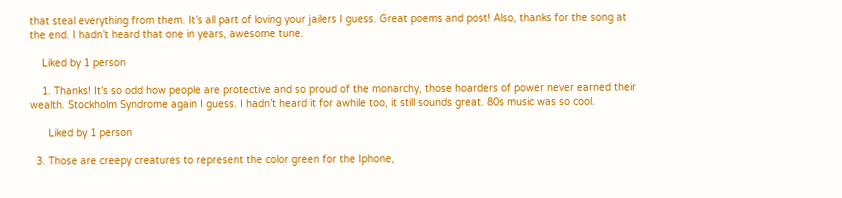that steal everything from them. It’s all part of loving your jailers I guess. Great poems and post! Also, thanks for the song at the end. I hadn’t heard that one in years, awesome tune.

    Liked by 1 person

    1. Thanks! It’s so odd how people are protective and so proud of the monarchy, those hoarders of power never earned their wealth. Stockholm Syndrome again I guess. I hadn’t heard it for awhile too, it still sounds great. 80s music was so cool.

      Liked by 1 person

  3. Those are creepy creatures to represent the color green for the Iphone,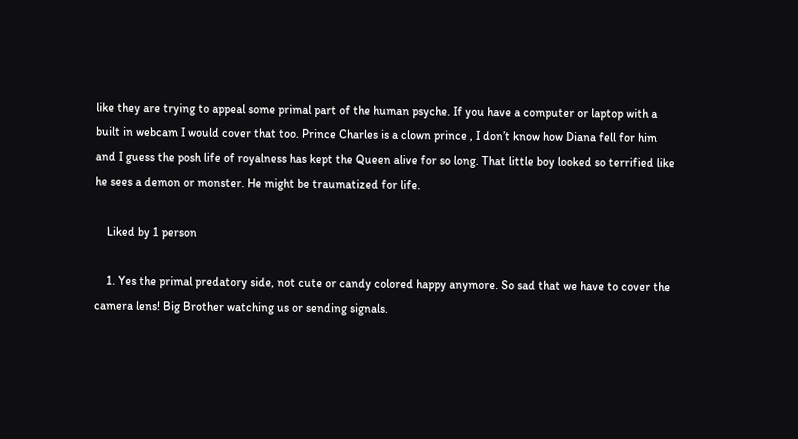like they are trying to appeal some primal part of the human psyche. If you have a computer or laptop with a built in webcam I would cover that too. Prince Charles is a clown prince , I don’t know how Diana fell for him and I guess the posh life of royalness has kept the Queen alive for so long. That little boy looked so terrified like he sees a demon or monster. He might be traumatized for life.

    Liked by 1 person

    1. Yes the primal predatory side, not cute or candy colored happy anymore. So sad that we have to cover the camera lens! Big Brother watching us or sending signals.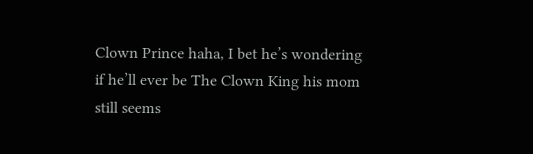Clown Prince haha, I bet he’s wondering if he’ll ever be The Clown King his mom still seems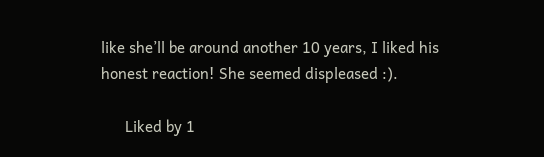like she’ll be around another 10 years, I liked his honest reaction! She seemed displeased :).

      Liked by 1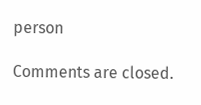person

Comments are closed.